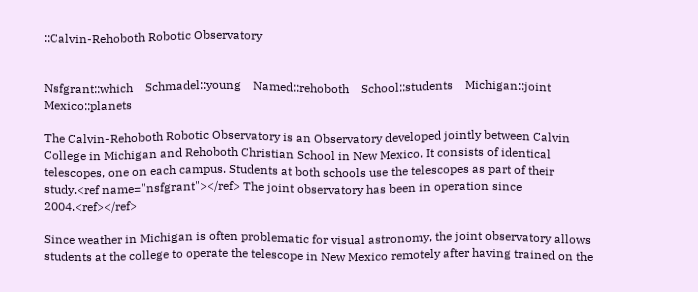::Calvin-Rehoboth Robotic Observatory


Nsfgrant::which    Schmadel::young    Named::rehoboth    School::students    Michigan::joint    Mexico::planets

The Calvin-Rehoboth Robotic Observatory is an Observatory developed jointly between Calvin College in Michigan and Rehoboth Christian School in New Mexico. It consists of identical telescopes, one on each campus. Students at both schools use the telescopes as part of their study.<ref name="nsfgrant"></ref> The joint observatory has been in operation since 2004.<ref></ref>

Since weather in Michigan is often problematic for visual astronomy, the joint observatory allows students at the college to operate the telescope in New Mexico remotely after having trained on the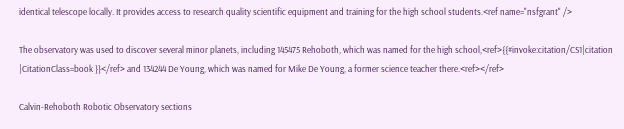identical telescope locally. It provides access to research quality scientific equipment and training for the high school students.<ref name="nsfgrant" />

The observatory was used to discover several minor planets, including 145475 Rehoboth, which was named for the high school,<ref>{{#invoke:citation/CS1|citation |CitationClass=book }}</ref> and 134244 De Young, which was named for Mike De Young, a former science teacher there.<ref></ref>

Calvin-Rehoboth Robotic Observatory sections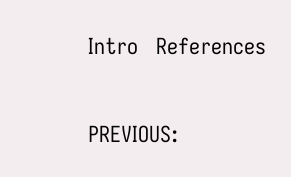Intro   References

PREVIOUS: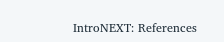IntroNEXT: References